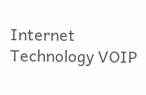Internet Technology VOIP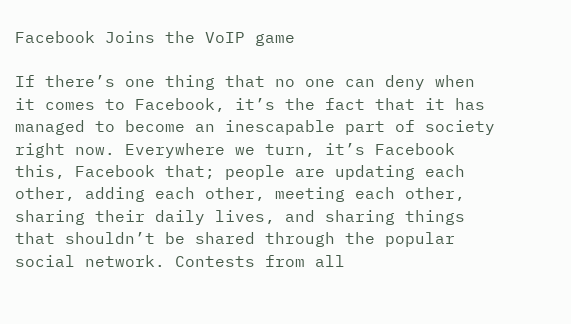Facebook Joins the VoIP game

If there’s one thing that no one can deny when it comes to Facebook, it’s the fact that it has managed to become an inescapable part of society right now. Everywhere we turn, it’s Facebook this, Facebook that; people are updating each other, adding each other, meeting each other, sharing their daily lives, and sharing things that shouldn’t be shared through the popular social network. Contests from all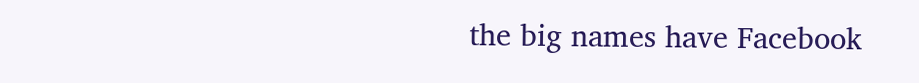the big names have Facebook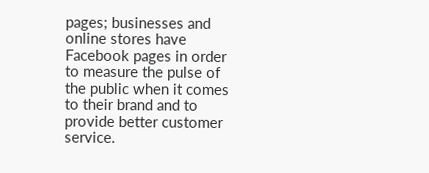pages; businesses and online stores have Facebook pages in order to measure the pulse of the public when it comes to their brand and to provide better customer service.